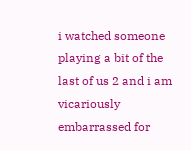i watched someone playing a bit of the last of us 2 and i am vicariously embarrassed for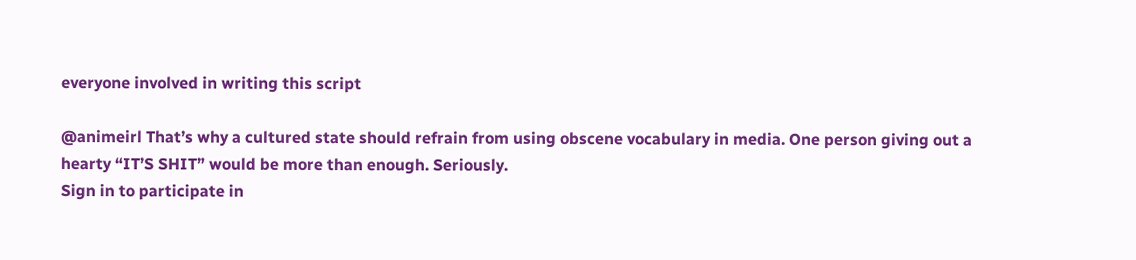everyone involved in writing this script

@animeirl That’s why a cultured state should refrain from using obscene vocabulary in media. One person giving out a hearty “IT’S SHIT” would be more than enough. Seriously.
Sign in to participate in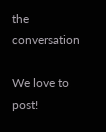the conversation

We love to post!